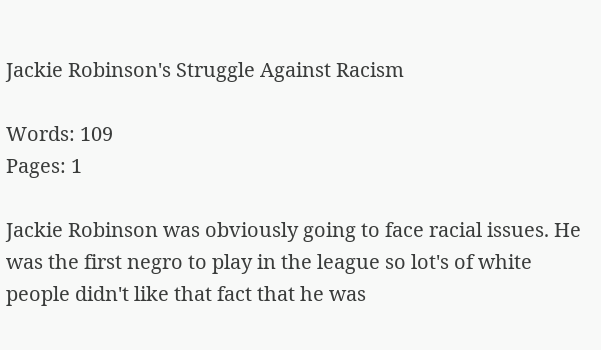Jackie Robinson's Struggle Against Racism

Words: 109
Pages: 1

Jackie Robinson was obviously going to face racial issues. He was the first negro to play in the league so lot's of white people didn't like that fact that he was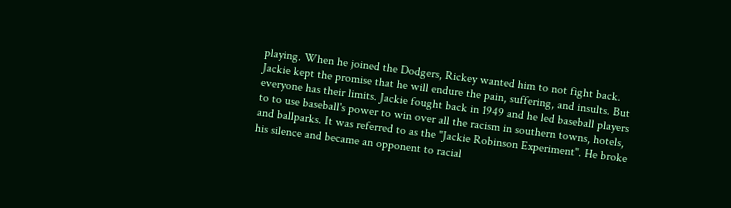playing. When he joined the Dodgers, Rickey wanted him to not fight back. Jackie kept the promise that he will endure the pain, suffering, and insults. But everyone has their limits. Jackie fought back in 1949 and he led baseball players to to use baseball's power to win over all the racism in southern towns, hotels, and ballparks. It was referred to as the "Jackie Robinson Experiment". He broke his silence and became an opponent to racial